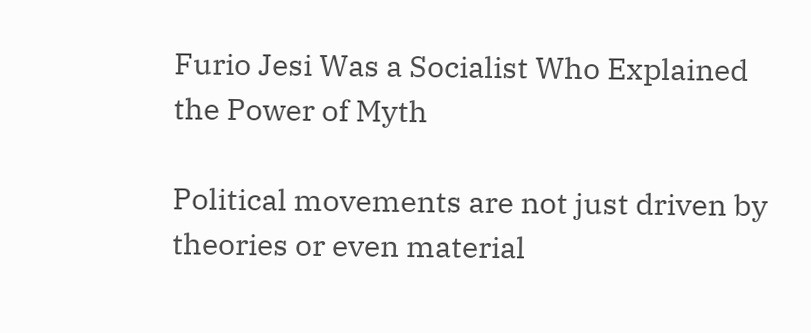Furio Jesi Was a Socialist Who Explained the Power of Myth

Political movements are not just driven by theories or even material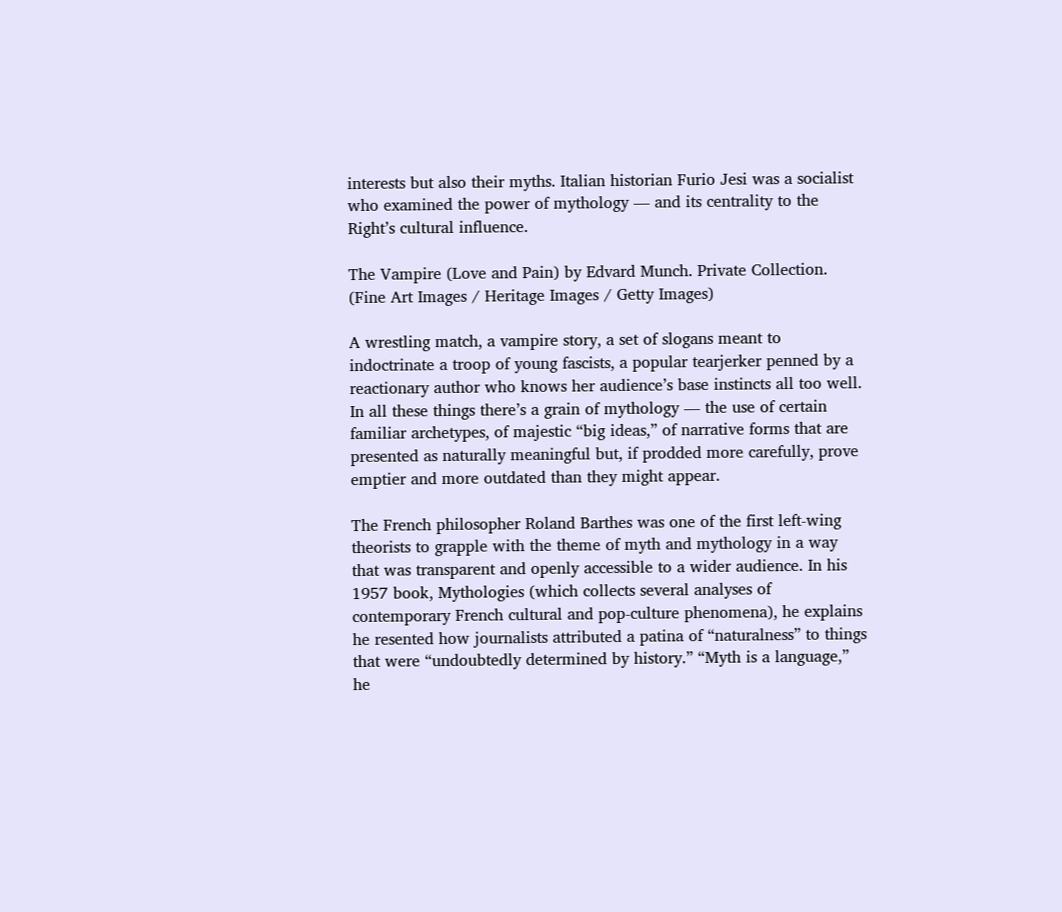interests but also their myths. Italian historian Furio Jesi was a socialist who examined the power of mythology — and its centrality to the Right’s cultural influence.

The Vampire (Love and Pain) by Edvard Munch. Private Collection. (Fine Art Images / Heritage Images / Getty Images)

A wrestling match, a vampire story, a set of slogans meant to indoctrinate a troop of young fascists, a popular tearjerker penned by a reactionary author who knows her audience’s base instincts all too well. In all these things there’s a grain of mythology — the use of certain familiar archetypes, of majestic “big ideas,” of narrative forms that are presented as naturally meaningful but, if prodded more carefully, prove emptier and more outdated than they might appear.

The French philosopher Roland Barthes was one of the first left-wing theorists to grapple with the theme of myth and mythology in a way that was transparent and openly accessible to a wider audience. In his 1957 book, Mythologies (which collects several analyses of contemporary French cultural and pop-culture phenomena), he explains he resented how journalists attributed a patina of “naturalness” to things that were “undoubtedly determined by history.” “Myth is a language,” he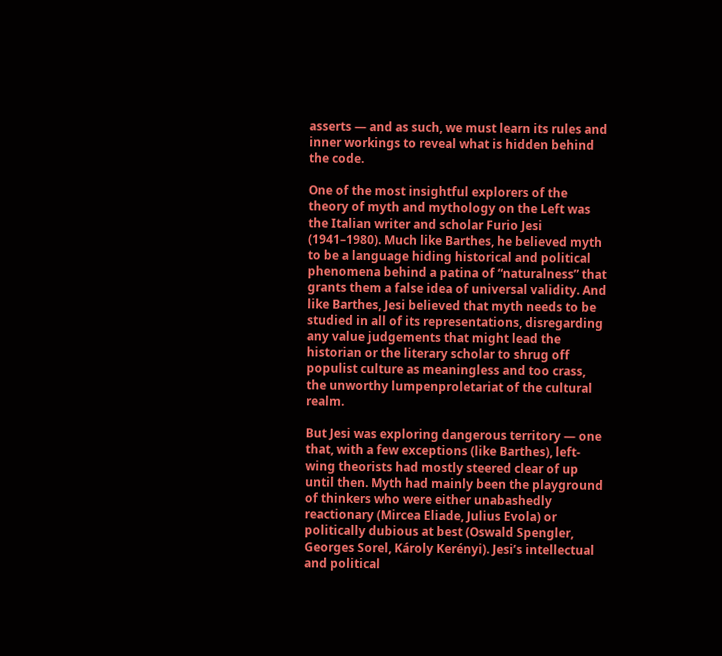asserts — and as such, we must learn its rules and inner workings to reveal what is hidden behind the code.

One of the most insightful explorers of the theory of myth and mythology on the Left was the Italian writer and scholar Furio Jesi (1941–1980). Much like Barthes, he believed myth to be a language hiding historical and political phenomena behind a patina of “naturalness” that grants them a false idea of universal validity. And like Barthes, Jesi believed that myth needs to be studied in all of its representations, disregarding any value judgements that might lead the historian or the literary scholar to shrug off populist culture as meaningless and too crass, the unworthy lumpenproletariat of the cultural realm.

But Jesi was exploring dangerous territory — one that, with a few exceptions (like Barthes), left-wing theorists had mostly steered clear of up until then. Myth had mainly been the playground of thinkers who were either unabashedly reactionary (Mircea Eliade, Julius Evola) or politically dubious at best (Oswald Spengler, Georges Sorel, Károly Kerényi). Jesi’s intellectual and political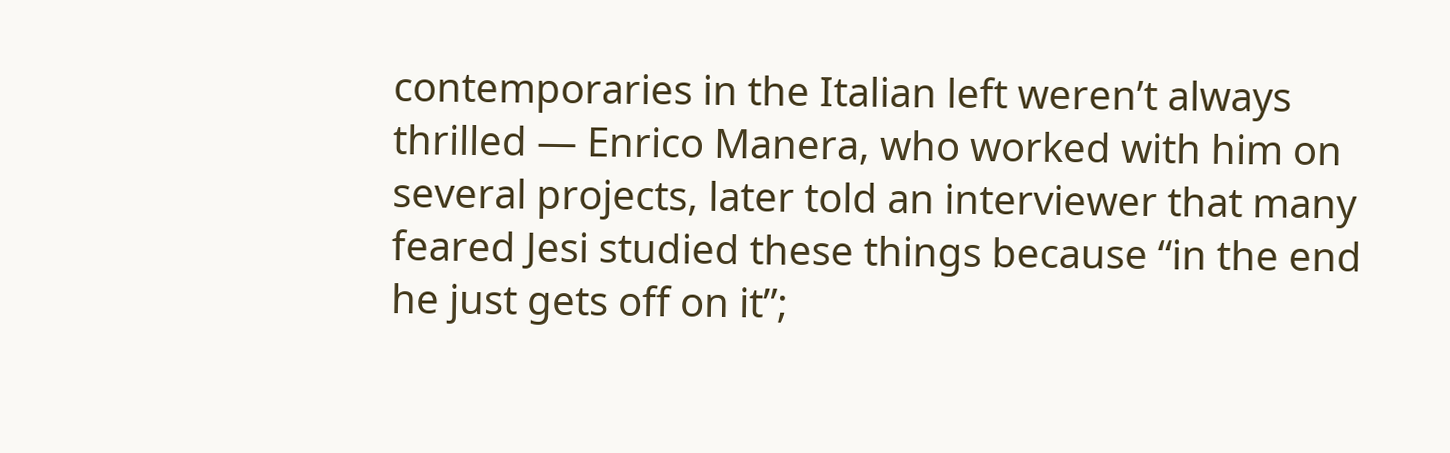contemporaries in the Italian left weren’t always thrilled — Enrico Manera, who worked with him on several projects, later told an interviewer that many feared Jesi studied these things because “in the end he just gets off on it”;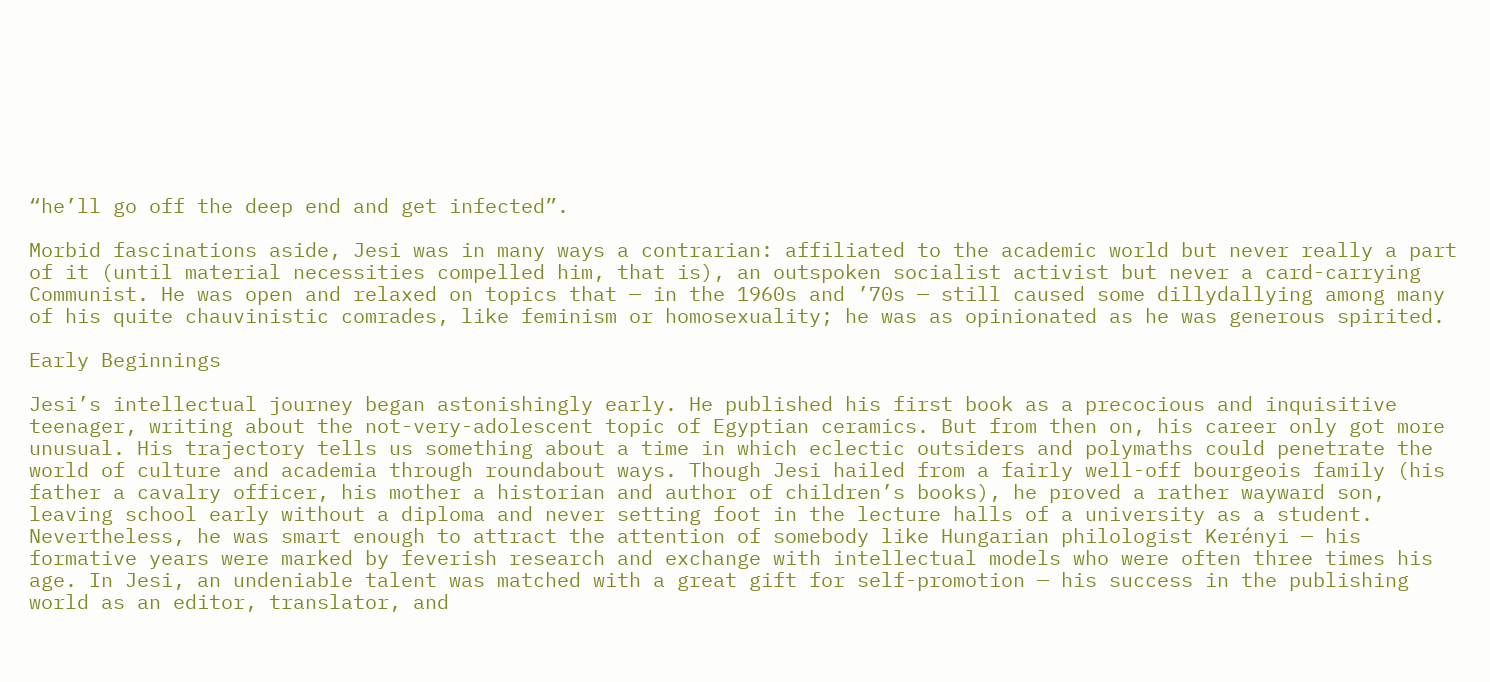“he’ll go off the deep end and get infected”.

Morbid fascinations aside, Jesi was in many ways a contrarian: affiliated to the academic world but never really a part of it (until material necessities compelled him, that is), an outspoken socialist activist but never a card-carrying Communist. He was open and relaxed on topics that — in the 1960s and ’70s — still caused some dillydallying among many of his quite chauvinistic comrades, like feminism or homosexuality; he was as opinionated as he was generous spirited.

Early Beginnings

Jesi’s intellectual journey began astonishingly early. He published his first book as a precocious and inquisitive teenager, writing about the not-very-adolescent topic of Egyptian ceramics. But from then on, his career only got more unusual. His trajectory tells us something about a time in which eclectic outsiders and polymaths could penetrate the world of culture and academia through roundabout ways. Though Jesi hailed from a fairly well-off bourgeois family (his father a cavalry officer, his mother a historian and author of children’s books), he proved a rather wayward son, leaving school early without a diploma and never setting foot in the lecture halls of a university as a student. Nevertheless, he was smart enough to attract the attention of somebody like Hungarian philologist Kerényi — his formative years were marked by feverish research and exchange with intellectual models who were often three times his age. In Jesi, an undeniable talent was matched with a great gift for self-promotion — his success in the publishing world as an editor, translator, and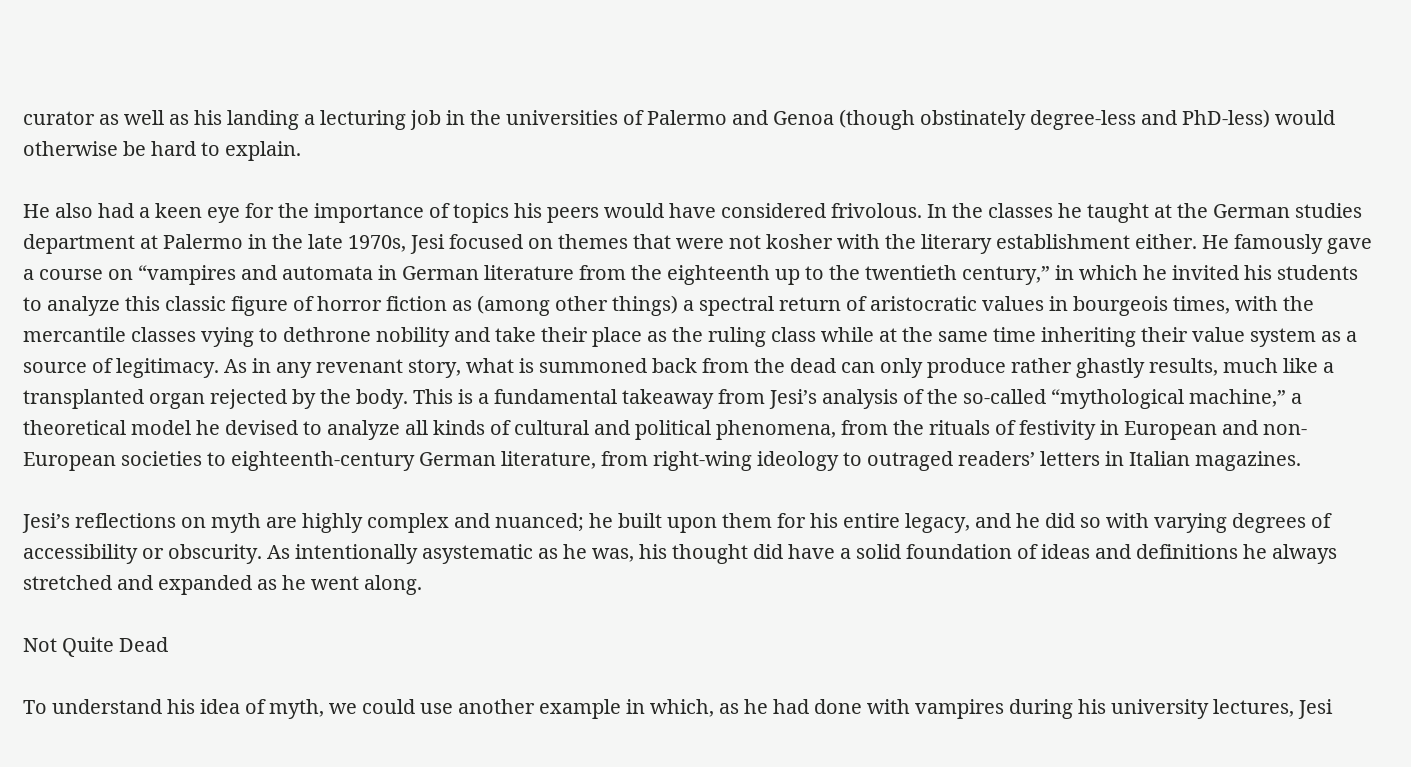curator as well as his landing a lecturing job in the universities of Palermo and Genoa (though obstinately degree-less and PhD-less) would otherwise be hard to explain.

He also had a keen eye for the importance of topics his peers would have considered frivolous. In the classes he taught at the German studies department at Palermo in the late 1970s, Jesi focused on themes that were not kosher with the literary establishment either. He famously gave a course on “vampires and automata in German literature from the eighteenth up to the twentieth century,” in which he invited his students to analyze this classic figure of horror fiction as (among other things) a spectral return of aristocratic values in bourgeois times, with the mercantile classes vying to dethrone nobility and take their place as the ruling class while at the same time inheriting their value system as a source of legitimacy. As in any revenant story, what is summoned back from the dead can only produce rather ghastly results, much like a transplanted organ rejected by the body. This is a fundamental takeaway from Jesi’s analysis of the so-called “mythological machine,” a theoretical model he devised to analyze all kinds of cultural and political phenomena, from the rituals of festivity in European and non-European societies to eighteenth-century German literature, from right-wing ideology to outraged readers’ letters in Italian magazines.

Jesi’s reflections on myth are highly complex and nuanced; he built upon them for his entire legacy, and he did so with varying degrees of accessibility or obscurity. As intentionally asystematic as he was, his thought did have a solid foundation of ideas and definitions he always stretched and expanded as he went along.

Not Quite Dead

To understand his idea of myth, we could use another example in which, as he had done with vampires during his university lectures, Jesi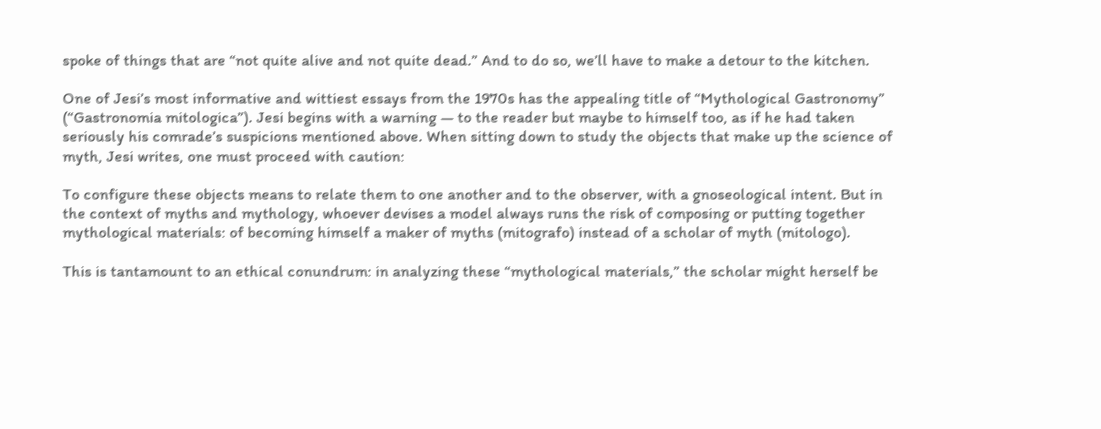spoke of things that are “not quite alive and not quite dead.” And to do so, we’ll have to make a detour to the kitchen.

One of Jesi’s most informative and wittiest essays from the 1970s has the appealing title of “Mythological Gastronomy” (“Gastronomia mitologica”). Jesi begins with a warning — to the reader but maybe to himself too, as if he had taken seriously his comrade’s suspicions mentioned above. When sitting down to study the objects that make up the science of myth, Jesi writes, one must proceed with caution:

To configure these objects means to relate them to one another and to the observer, with a gnoseological intent. But in the context of myths and mythology, whoever devises a model always runs the risk of composing or putting together mythological materials: of becoming himself a maker of myths (mitografo) instead of a scholar of myth (mitologo).

This is tantamount to an ethical conundrum: in analyzing these “mythological materials,” the scholar might herself be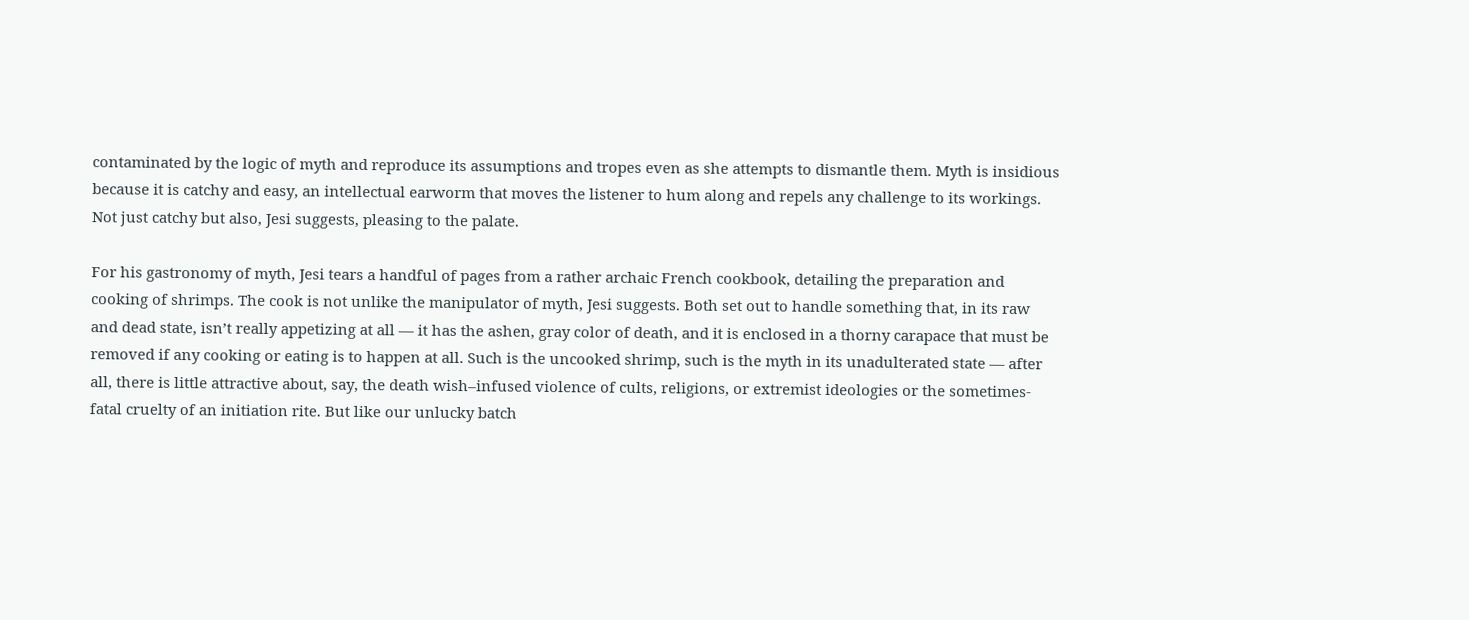contaminated by the logic of myth and reproduce its assumptions and tropes even as she attempts to dismantle them. Myth is insidious because it is catchy and easy, an intellectual earworm that moves the listener to hum along and repels any challenge to its workings. Not just catchy but also, Jesi suggests, pleasing to the palate.

For his gastronomy of myth, Jesi tears a handful of pages from a rather archaic French cookbook, detailing the preparation and cooking of shrimps. The cook is not unlike the manipulator of myth, Jesi suggests. Both set out to handle something that, in its raw and dead state, isn’t really appetizing at all — it has the ashen, gray color of death, and it is enclosed in a thorny carapace that must be removed if any cooking or eating is to happen at all. Such is the uncooked shrimp, such is the myth in its unadulterated state — after all, there is little attractive about, say, the death wish–infused violence of cults, religions, or extremist ideologies or the sometimes-fatal cruelty of an initiation rite. But like our unlucky batch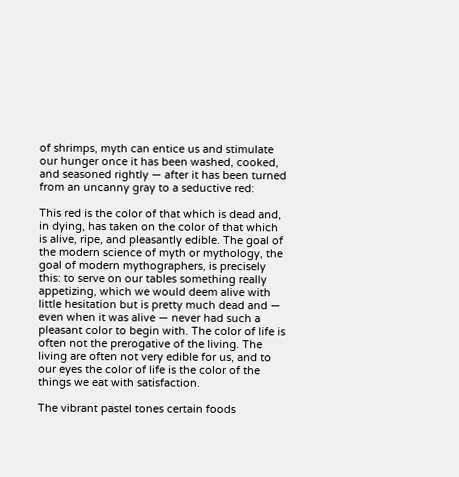of shrimps, myth can entice us and stimulate our hunger once it has been washed, cooked, and seasoned rightly — after it has been turned from an uncanny gray to a seductive red:

This red is the color of that which is dead and, in dying, has taken on the color of that which is alive, ripe, and pleasantly edible. The goal of the modern science of myth or mythology, the goal of modern mythographers, is precisely this: to serve on our tables something really appetizing, which we would deem alive with little hesitation but is pretty much dead and — even when it was alive — never had such a pleasant color to begin with. The color of life is often not the prerogative of the living. The living are often not very edible for us, and to our eyes the color of life is the color of the things we eat with satisfaction.

The vibrant pastel tones certain foods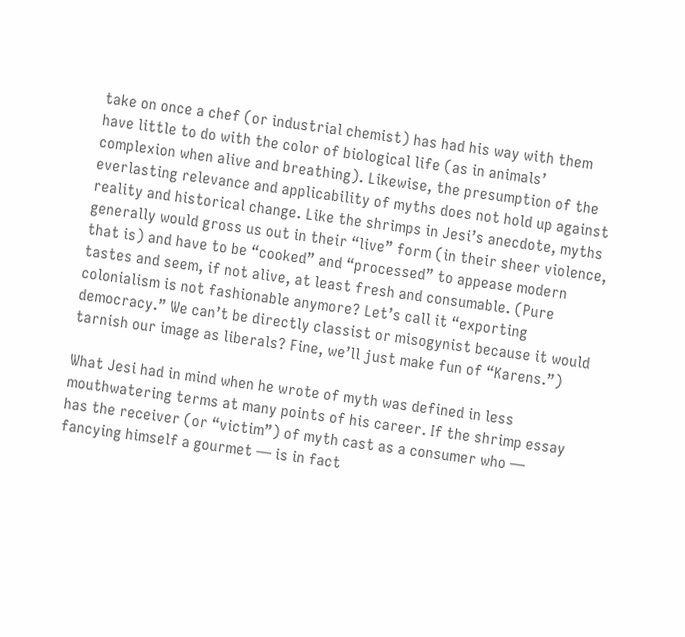take on once a chef (or industrial chemist) has had his way with them have little to do with the color of biological life (as in animals’ complexion when alive and breathing). Likewise, the presumption of the everlasting relevance and applicability of myths does not hold up against reality and historical change. Like the shrimps in Jesi’s anecdote, myths generally would gross us out in their “live” form (in their sheer violence, that is) and have to be “cooked” and “processed” to appease modern tastes and seem, if not alive, at least fresh and consumable. (Pure colonialism is not fashionable anymore? Let’s call it “exporting democracy.” We can’t be directly classist or misogynist because it would tarnish our image as liberals? Fine, we’ll just make fun of “Karens.”)

What Jesi had in mind when he wrote of myth was defined in less mouthwatering terms at many points of his career. If the shrimp essay has the receiver (or “victim”) of myth cast as a consumer who — fancying himself a gourmet — is in fact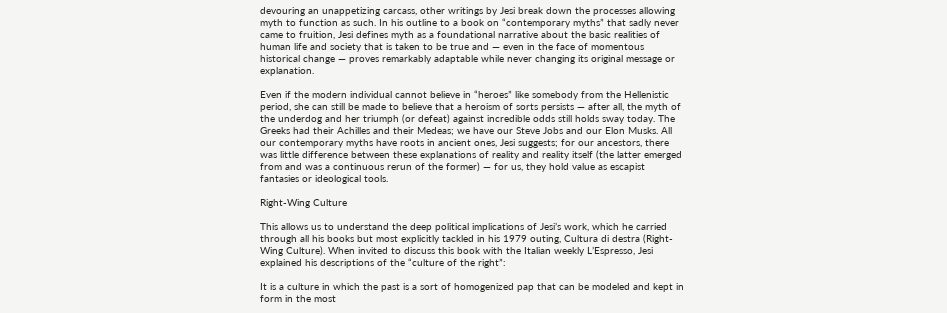devouring an unappetizing carcass, other writings by Jesi break down the processes allowing myth to function as such. In his outline to a book on “contemporary myths” that sadly never came to fruition, Jesi defines myth as a foundational narrative about the basic realities of human life and society that is taken to be true and — even in the face of momentous historical change — proves remarkably adaptable while never changing its original message or explanation.

Even if the modern individual cannot believe in “heroes” like somebody from the Hellenistic period, she can still be made to believe that a heroism of sorts persists — after all, the myth of the underdog and her triumph (or defeat) against incredible odds still holds sway today. The Greeks had their Achilles and their Medeas; we have our Steve Jobs and our Elon Musks. All our contemporary myths have roots in ancient ones, Jesi suggests; for our ancestors, there was little difference between these explanations of reality and reality itself (the latter emerged from and was a continuous rerun of the former) — for us, they hold value as escapist fantasies or ideological tools.

Right-Wing Culture

This allows us to understand the deep political implications of Jesi’s work, which he carried through all his books but most explicitly tackled in his 1979 outing, Cultura di destra (Right-Wing Culture). When invited to discuss this book with the Italian weekly L’Espresso, Jesi explained his descriptions of the “culture of the right”:

It is a culture in which the past is a sort of homogenized pap that can be modeled and kept in form in the most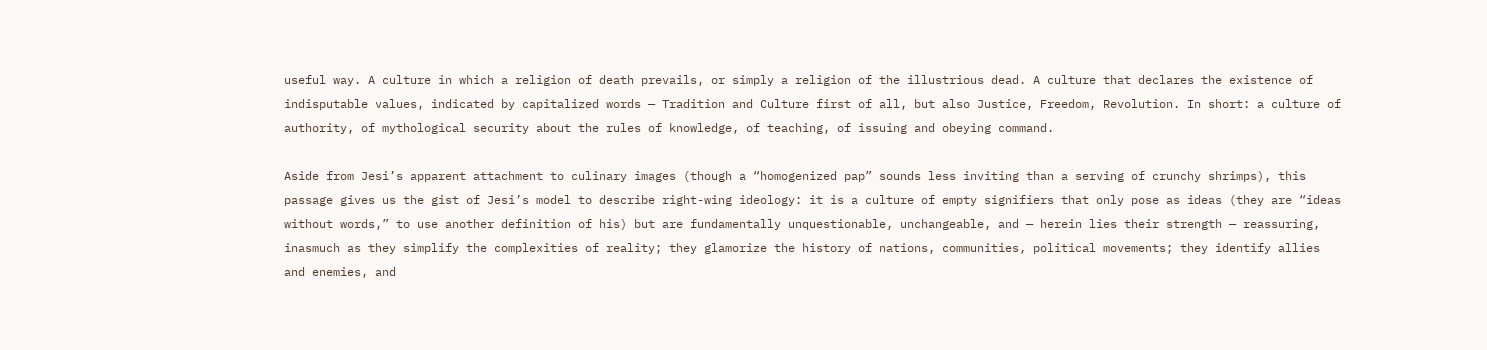useful way. A culture in which a religion of death prevails, or simply a religion of the illustrious dead. A culture that declares the existence of indisputable values, indicated by capitalized words — Tradition and Culture first of all, but also Justice, Freedom, Revolution. In short: a culture of authority, of mythological security about the rules of knowledge, of teaching, of issuing and obeying command.

Aside from Jesi’s apparent attachment to culinary images (though a “homogenized pap” sounds less inviting than a serving of crunchy shrimps), this passage gives us the gist of Jesi’s model to describe right-wing ideology: it is a culture of empty signifiers that only pose as ideas (they are “ideas without words,” to use another definition of his) but are fundamentally unquestionable, unchangeable, and — herein lies their strength — reassuring, inasmuch as they simplify the complexities of reality; they glamorize the history of nations, communities, political movements; they identify allies and enemies, and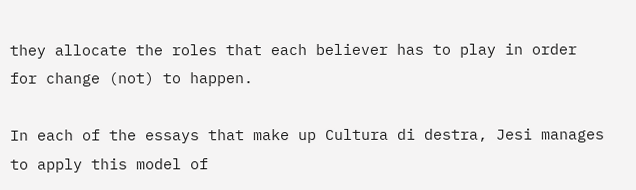they allocate the roles that each believer has to play in order for change (not) to happen.

In each of the essays that make up Cultura di destra, Jesi manages to apply this model of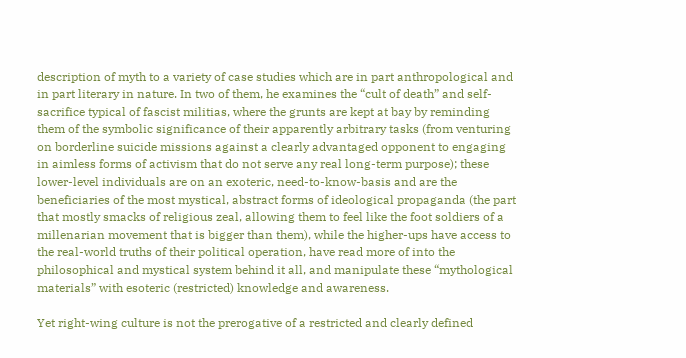description of myth to a variety of case studies which are in part anthropological and in part literary in nature. In two of them, he examines the “cult of death” and self-sacrifice typical of fascist militias, where the grunts are kept at bay by reminding them of the symbolic significance of their apparently arbitrary tasks (from venturing on borderline suicide missions against a clearly advantaged opponent to engaging in aimless forms of activism that do not serve any real long-term purpose); these lower-level individuals are on an exoteric, need-to-know-basis and are the beneficiaries of the most mystical, abstract forms of ideological propaganda (the part that mostly smacks of religious zeal, allowing them to feel like the foot soldiers of a millenarian movement that is bigger than them), while the higher-ups have access to the real-world truths of their political operation, have read more of into the philosophical and mystical system behind it all, and manipulate these “mythological materials” with esoteric (restricted) knowledge and awareness.

Yet right-wing culture is not the prerogative of a restricted and clearly defined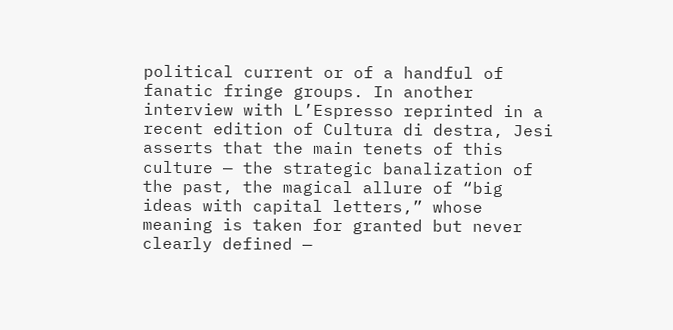political current or of a handful of fanatic fringe groups. In another interview with L’Espresso reprinted in a recent edition of Cultura di destra, Jesi asserts that the main tenets of this culture — the strategic banalization of the past, the magical allure of “big ideas with capital letters,” whose meaning is taken for granted but never clearly defined —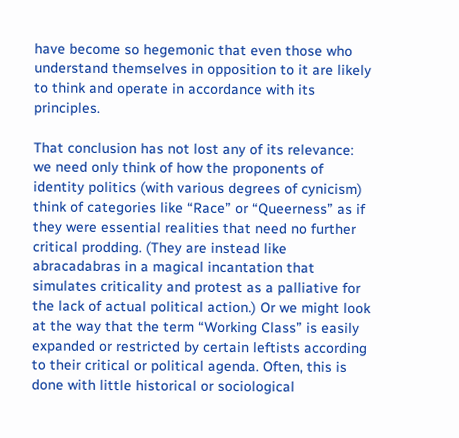have become so hegemonic that even those who understand themselves in opposition to it are likely to think and operate in accordance with its principles.

That conclusion has not lost any of its relevance: we need only think of how the proponents of identity politics (with various degrees of cynicism) think of categories like “Race” or “Queerness” as if they were essential realities that need no further critical prodding. (They are instead like abracadabras in a magical incantation that simulates criticality and protest as a palliative for the lack of actual political action.) Or we might look at the way that the term “Working Class” is easily expanded or restricted by certain leftists according to their critical or political agenda. Often, this is done with little historical or sociological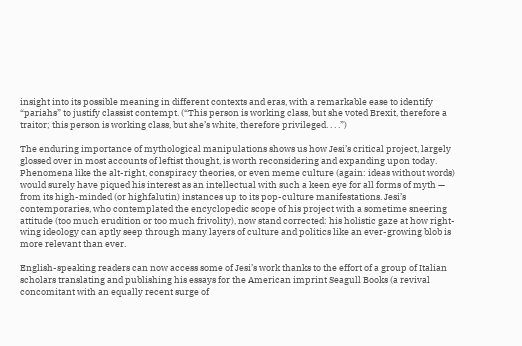insight into its possible meaning in different contexts and eras, with a remarkable ease to identify “pariahs” to justify classist contempt. (“This person is working class, but she voted Brexit, therefore a traitor; this person is working class, but she’s white, therefore privileged. . . .”)

The enduring importance of mythological manipulations shows us how Jesi’s critical project, largely glossed over in most accounts of leftist thought, is worth reconsidering and expanding upon today. Phenomena like the alt-right, conspiracy theories, or even meme culture (again: ideas without words) would surely have piqued his interest as an intellectual with such a keen eye for all forms of myth — from its high-minded (or highfalutin) instances up to its pop-culture manifestations. Jesi’s contemporaries, who contemplated the encyclopedic scope of his project with a sometime sneering attitude (too much erudition or too much frivolity), now stand corrected: his holistic gaze at how right-wing ideology can aptly seep through many layers of culture and politics like an ever-growing blob is more relevant than ever.

English-speaking readers can now access some of Jesi’s work thanks to the effort of a group of Italian scholars translating and publishing his essays for the American imprint Seagull Books (a revival concomitant with an equally recent surge of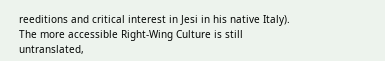reeditions and critical interest in Jesi in his native Italy). The more accessible Right-Wing Culture is still untranslated,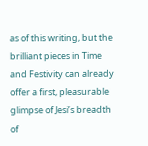as of this writing, but the brilliant pieces in Time and Festivity can already offer a first, pleasurable glimpse of Jesi’s breadth of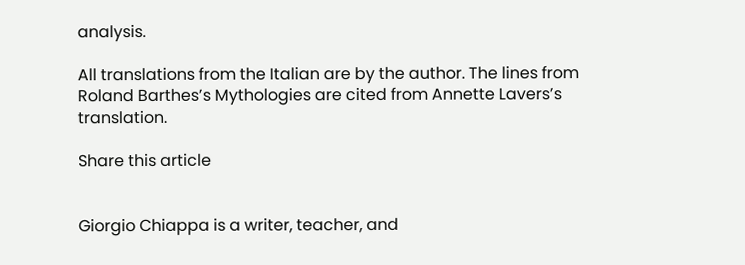analysis.

All translations from the Italian are by the author. The lines from Roland Barthes’s Mythologies are cited from Annette Lavers’s translation.

Share this article


Giorgio Chiappa is a writer, teacher, and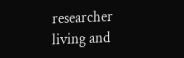researcher living and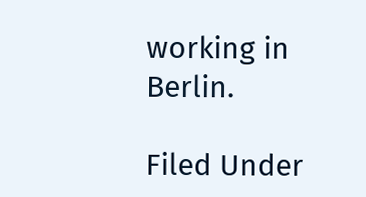working in Berlin.

Filed Under